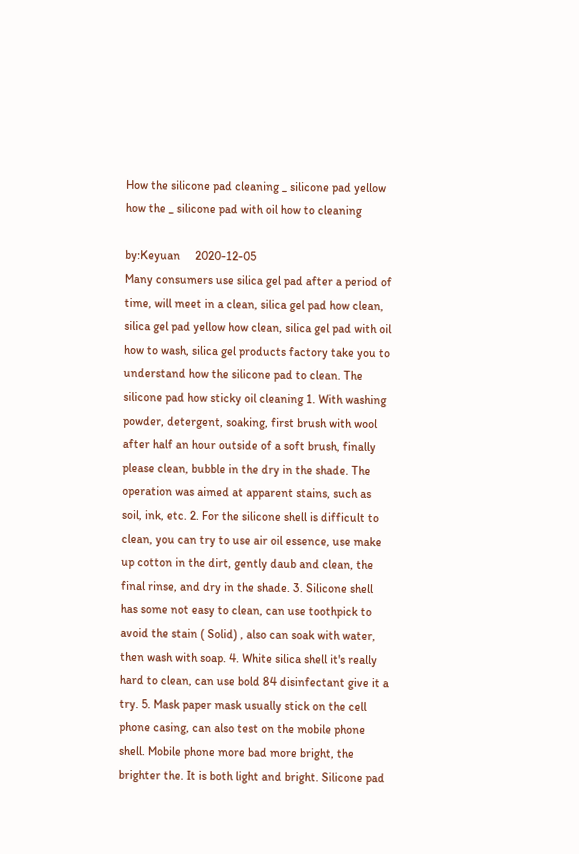How the silicone pad cleaning _ silicone pad yellow how the _ silicone pad with oil how to cleaning

by:Keyuan     2020-12-05
Many consumers use silica gel pad after a period of time, will meet in a clean, silica gel pad how clean, silica gel pad yellow how clean, silica gel pad with oil how to wash, silica gel products factory take you to understand how the silicone pad to clean. The silicone pad how sticky oil cleaning 1. With washing powder, detergent, soaking, first brush with wool after half an hour outside of a soft brush, finally please clean, bubble in the dry in the shade. The operation was aimed at apparent stains, such as soil, ink, etc. 2. For the silicone shell is difficult to clean, you can try to use air oil essence, use make up cotton in the dirt, gently daub and clean, the final rinse, and dry in the shade. 3. Silicone shell has some not easy to clean, can use toothpick to avoid the stain ( Solid) , also can soak with water, then wash with soap. 4. White silica shell it's really hard to clean, can use bold 84 disinfectant give it a try. 5. Mask paper mask usually stick on the cell phone casing, can also test on the mobile phone shell. Mobile phone more bad more bright, the brighter the. It is both light and bright. Silicone pad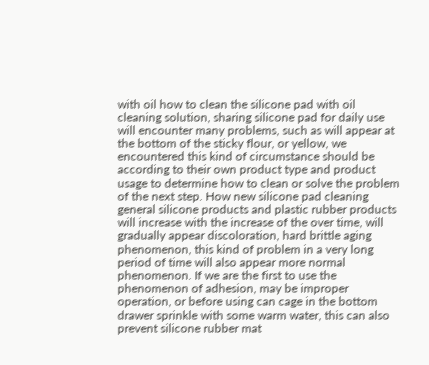with oil how to clean the silicone pad with oil cleaning solution, sharing silicone pad for daily use will encounter many problems, such as will appear at the bottom of the sticky flour, or yellow, we encountered this kind of circumstance should be according to their own product type and product usage to determine how to clean or solve the problem of the next step. How new silicone pad cleaning general silicone products and plastic rubber products will increase with the increase of the over time, will gradually appear discoloration, hard brittle aging phenomenon, this kind of problem in a very long period of time will also appear more normal phenomenon. If we are the first to use the phenomenon of adhesion, may be improper operation, or before using can cage in the bottom drawer sprinkle with some warm water, this can also prevent silicone rubber mat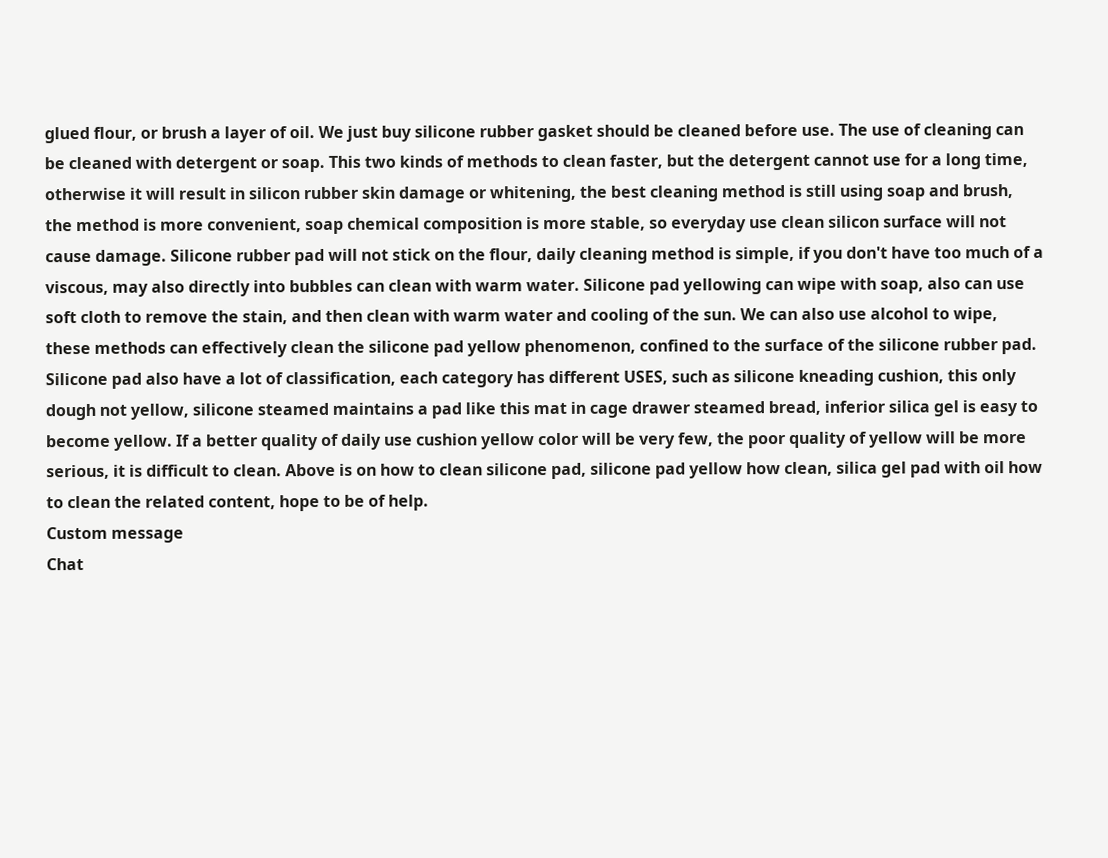glued flour, or brush a layer of oil. We just buy silicone rubber gasket should be cleaned before use. The use of cleaning can be cleaned with detergent or soap. This two kinds of methods to clean faster, but the detergent cannot use for a long time, otherwise it will result in silicon rubber skin damage or whitening, the best cleaning method is still using soap and brush, the method is more convenient, soap chemical composition is more stable, so everyday use clean silicon surface will not cause damage. Silicone rubber pad will not stick on the flour, daily cleaning method is simple, if you don't have too much of a viscous, may also directly into bubbles can clean with warm water. Silicone pad yellowing can wipe with soap, also can use soft cloth to remove the stain, and then clean with warm water and cooling of the sun. We can also use alcohol to wipe, these methods can effectively clean the silicone pad yellow phenomenon, confined to the surface of the silicone rubber pad. Silicone pad also have a lot of classification, each category has different USES, such as silicone kneading cushion, this only dough not yellow, silicone steamed maintains a pad like this mat in cage drawer steamed bread, inferior silica gel is easy to become yellow. If a better quality of daily use cushion yellow color will be very few, the poor quality of yellow will be more serious, it is difficult to clean. Above is on how to clean silicone pad, silicone pad yellow how clean, silica gel pad with oil how to clean the related content, hope to be of help.
Custom message
Chat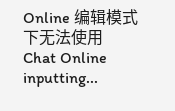Online 编辑模式下无法使用
Chat Online inputting...